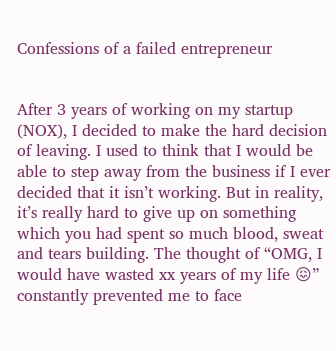Confessions of a failed entrepreneur


After 3 years of working on my startup (NOX), I decided to make the hard decision of leaving. I used to think that I would be able to step away from the business if I ever decided that it isn’t working. But in reality, it’s really hard to give up on something which you had spent so much blood, sweat and tears building. The thought of “OMG, I would have wasted xx years of my life 😖” constantly prevented me to face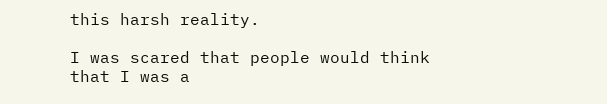this harsh reality.

I was scared that people would think that I was a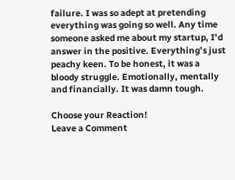failure. I was so adept at pretending everything was going so well. Any time someone asked me about my startup, I’d answer in the positive. Everything’s just peachy keen. To be honest, it was a bloody struggle. Emotionally, mentally and financially. It was damn tough.

Choose your Reaction!
Leave a Comment